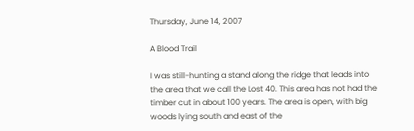Thursday, June 14, 2007

A Blood Trail

I was still-hunting a stand along the ridge that leads into the area that we call the Lost 40. This area has not had the timber cut in about 100 years. The area is open, with big woods lying south and east of the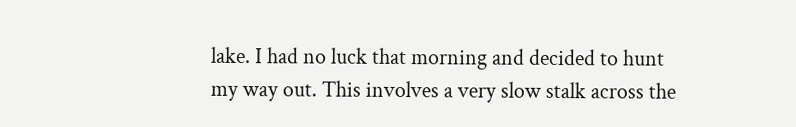lake. I had no luck that morning and decided to hunt my way out. This involves a very slow stalk across the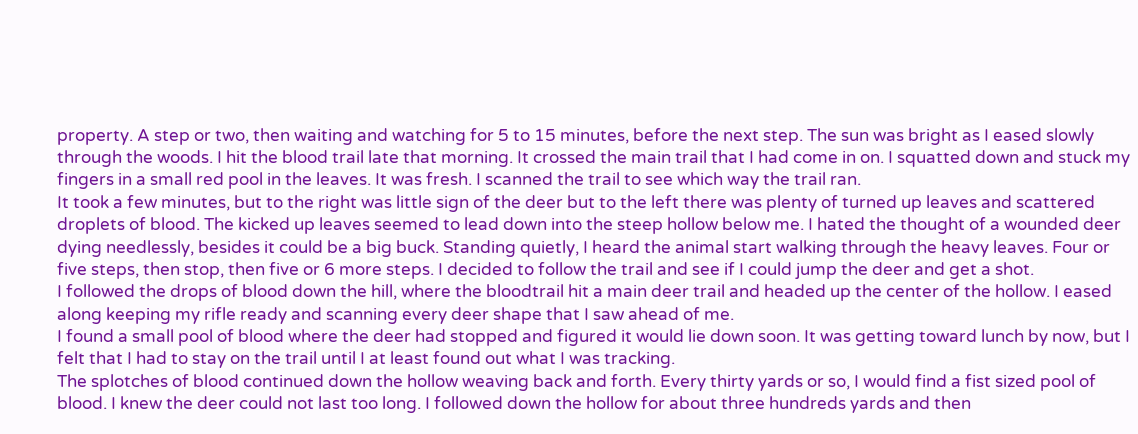property. A step or two, then waiting and watching for 5 to 15 minutes, before the next step. The sun was bright as I eased slowly through the woods. I hit the blood trail late that morning. It crossed the main trail that I had come in on. I squatted down and stuck my fingers in a small red pool in the leaves. It was fresh. I scanned the trail to see which way the trail ran.
It took a few minutes, but to the right was little sign of the deer but to the left there was plenty of turned up leaves and scattered droplets of blood. The kicked up leaves seemed to lead down into the steep hollow below me. I hated the thought of a wounded deer dying needlessly, besides it could be a big buck. Standing quietly, I heard the animal start walking through the heavy leaves. Four or five steps, then stop, then five or 6 more steps. I decided to follow the trail and see if I could jump the deer and get a shot.
I followed the drops of blood down the hill, where the bloodtrail hit a main deer trail and headed up the center of the hollow. I eased along keeping my rifle ready and scanning every deer shape that I saw ahead of me.
I found a small pool of blood where the deer had stopped and figured it would lie down soon. It was getting toward lunch by now, but I felt that I had to stay on the trail until I at least found out what I was tracking.
The splotches of blood continued down the hollow weaving back and forth. Every thirty yards or so, I would find a fist sized pool of blood. I knew the deer could not last too long. I followed down the hollow for about three hundreds yards and then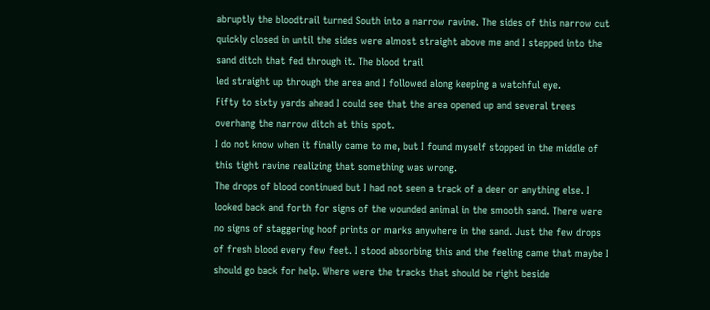abruptly the bloodtrail turned South into a narrow ravine. The sides of this narrow cut quickly closed in until the sides were almost straight above me and I stepped into the sand ditch that fed through it. The blood trail
led straight up through the area and I followed along keeping a watchful eye.
Fifty to sixty yards ahead I could see that the area opened up and several trees overhang the narrow ditch at this spot.
I do not know when it finally came to me, but I found myself stopped in the middle of this tight ravine realizing that something was wrong.
The drops of blood continued but I had not seen a track of a deer or anything else. I looked back and forth for signs of the wounded animal in the smooth sand. There were no signs of staggering hoof prints or marks anywhere in the sand. Just the few drops of fresh blood every few feet. I stood absorbing this and the feeling came that maybe I should go back for help. Where were the tracks that should be right beside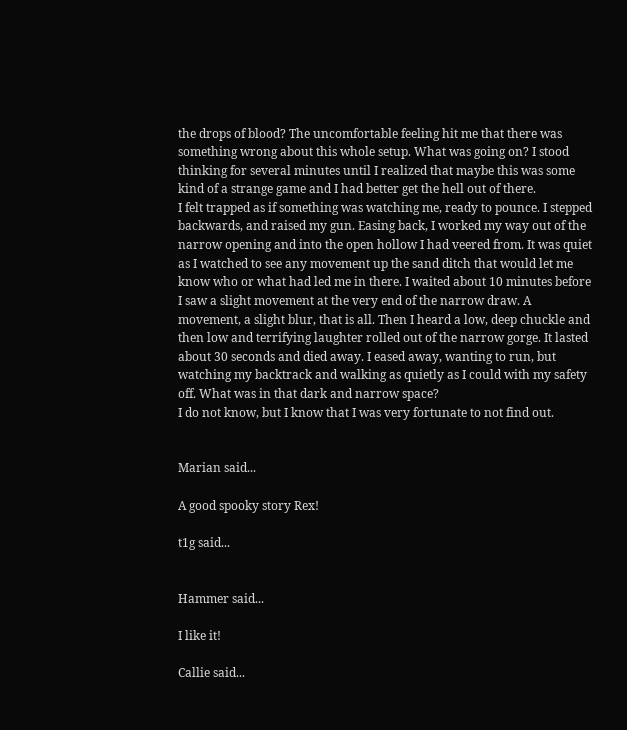the drops of blood? The uncomfortable feeling hit me that there was something wrong about this whole setup. What was going on? I stood thinking for several minutes until I realized that maybe this was some kind of a strange game and I had better get the hell out of there.
I felt trapped as if something was watching me, ready to pounce. I stepped backwards, and raised my gun. Easing back, I worked my way out of the narrow opening and into the open hollow I had veered from. It was quiet as I watched to see any movement up the sand ditch that would let me know who or what had led me in there. I waited about 10 minutes before I saw a slight movement at the very end of the narrow draw. A movement, a slight blur, that is all. Then I heard a low, deep chuckle and then low and terrifying laughter rolled out of the narrow gorge. It lasted about 30 seconds and died away. I eased away, wanting to run, but watching my backtrack and walking as quietly as I could with my safety off. What was in that dark and narrow space?
I do not know, but I know that I was very fortunate to not find out.


Marian said...

A good spooky story Rex!

t1g said...


Hammer said...

I like it!

Callie said...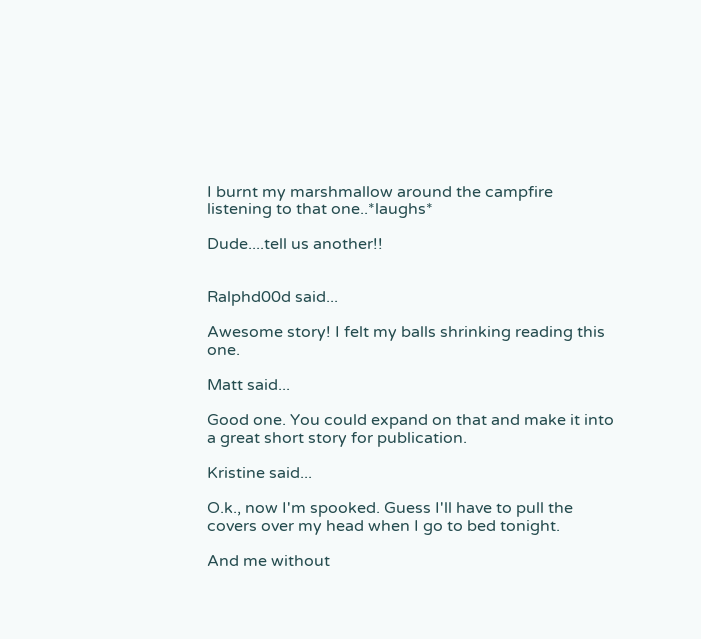I burnt my marshmallow around the campfire listening to that one..*laughs*

Dude....tell us another!!


Ralphd00d said...

Awesome story! I felt my balls shrinking reading this one.

Matt said...

Good one. You could expand on that and make it into a great short story for publication.

Kristine said...

O.k., now I'm spooked. Guess I'll have to pull the covers over my head when I go to bed tonight.

And me without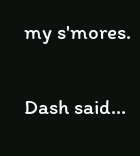my s'mores.

Dash said...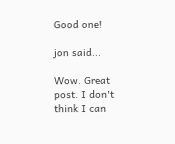Good one!

jon said...

Wow. Great post. I don't think I can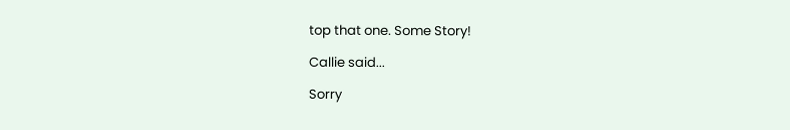top that one. Some Story!

Callie said...

Sorry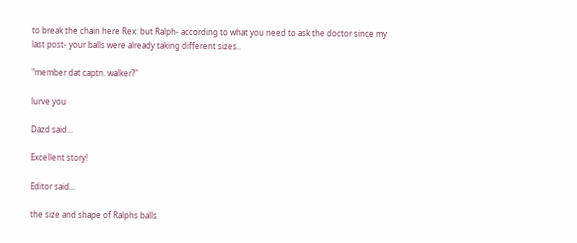to break the chain here Rex: but Ralph- according to what you need to ask the doctor since my last post- your balls were already taking different sizes..

"member dat captn. walker?"

lurve you

Dazd said...

Excellent story!

Editor said...

the size and shape of Ralphs balls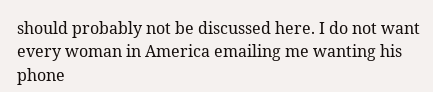should probably not be discussed here. I do not want every woman in America emailing me wanting his phone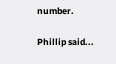number.

Phillip said...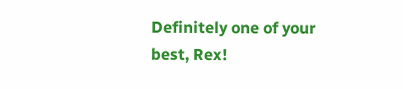Definitely one of your best, Rex!